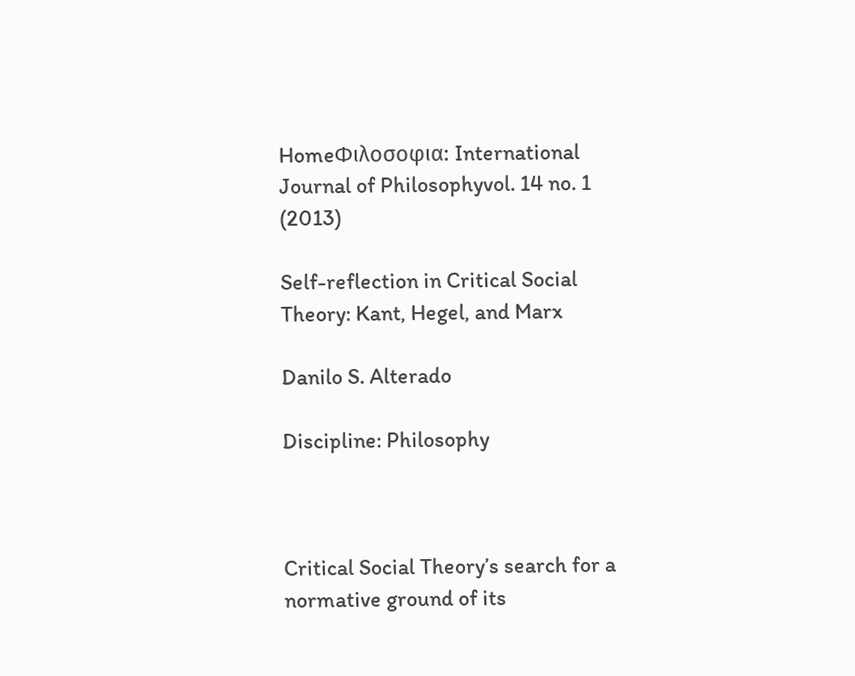HomeΦιλοσοφια: International Journal of Philosophyvol. 14 no. 1 (2013)

Self-reflection in Critical Social Theory: Kant, Hegel, and Marx

Danilo S. Alterado

Discipline: Philosophy



Critical Social Theory’s search for a normative ground of its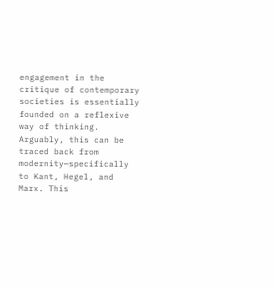engagement in the critique of contemporary societies is essentially founded on a reflexive way of thinking. Arguably, this can be traced back from modernity—specifically to Kant, Hegel, and Marx. This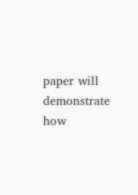paper will demonstrate how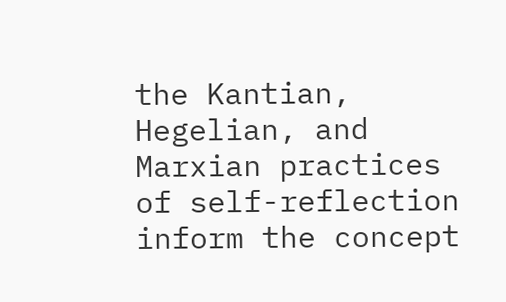the Kantian, Hegelian, and Marxian practices of self-reflection inform the concept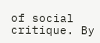of social critique. By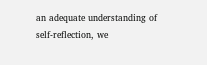an adequate understanding of self-reflection, we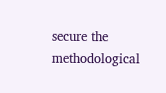secure the methodological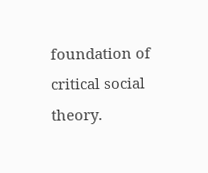foundation of critical social theory.